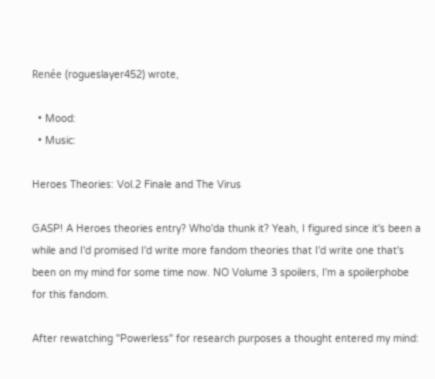Renée (rogueslayer452) wrote,

  • Mood:
  • Music:

Heroes Theories: Vol.2 Finale and The Virus

GASP! A Heroes theories entry? Who'da thunk it? Yeah, I figured since it's been a while and I'd promised I'd write more fandom theories that I'd write one that's been on my mind for some time now. NO Volume 3 spoilers, I'm a spoilerphobe for this fandom.

After rewatching "Powerless" for research purposes a thought entered my mind: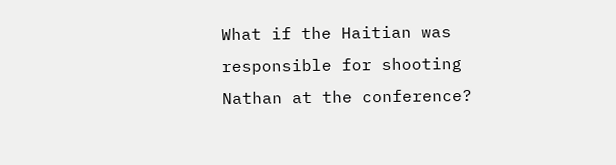What if the Haitian was responsible for shooting Nathan at the conference?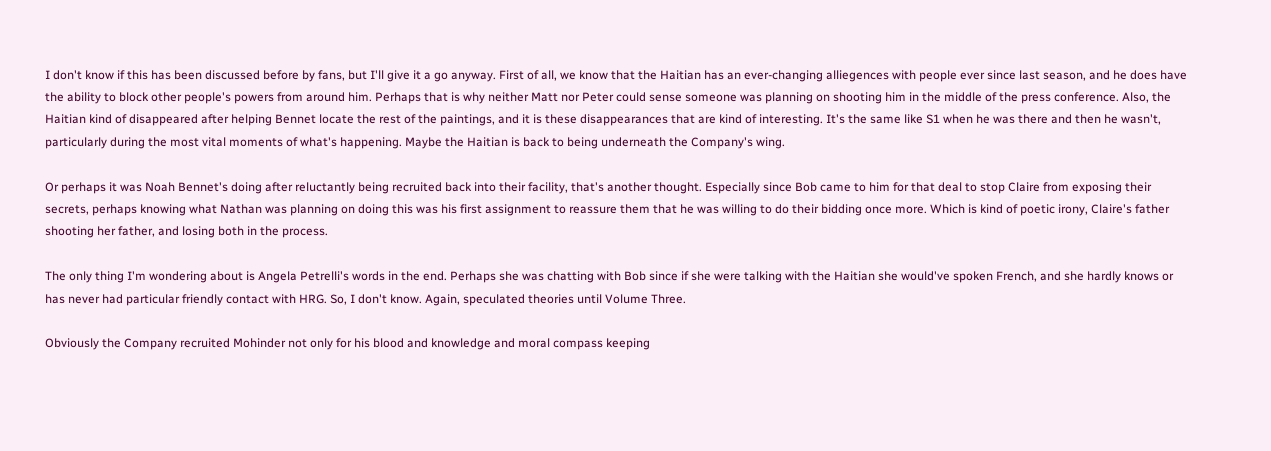I don't know if this has been discussed before by fans, but I'll give it a go anyway. First of all, we know that the Haitian has an ever-changing alliegences with people ever since last season, and he does have the ability to block other people's powers from around him. Perhaps that is why neither Matt nor Peter could sense someone was planning on shooting him in the middle of the press conference. Also, the Haitian kind of disappeared after helping Bennet locate the rest of the paintings, and it is these disappearances that are kind of interesting. It's the same like S1 when he was there and then he wasn't, particularly during the most vital moments of what's happening. Maybe the Haitian is back to being underneath the Company's wing.

Or perhaps it was Noah Bennet's doing after reluctantly being recruited back into their facility, that's another thought. Especially since Bob came to him for that deal to stop Claire from exposing their secrets, perhaps knowing what Nathan was planning on doing this was his first assignment to reassure them that he was willing to do their bidding once more. Which is kind of poetic irony, Claire's father shooting her father, and losing both in the process.

The only thing I'm wondering about is Angela Petrelli's words in the end. Perhaps she was chatting with Bob since if she were talking with the Haitian she would've spoken French, and she hardly knows or has never had particular friendly contact with HRG. So, I don't know. Again, speculated theories until Volume Three.

Obviously the Company recruited Mohinder not only for his blood and knowledge and moral compass keeping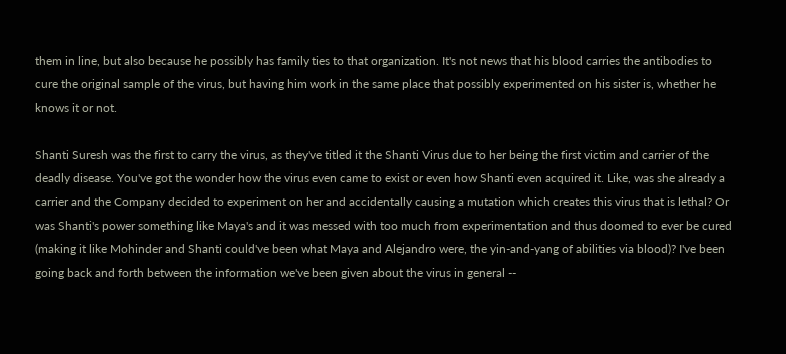them in line, but also because he possibly has family ties to that organization. It's not news that his blood carries the antibodies to cure the original sample of the virus, but having him work in the same place that possibly experimented on his sister is, whether he knows it or not.

Shanti Suresh was the first to carry the virus, as they've titled it the Shanti Virus due to her being the first victim and carrier of the deadly disease. You've got the wonder how the virus even came to exist or even how Shanti even acquired it. Like, was she already a carrier and the Company decided to experiment on her and accidentally causing a mutation which creates this virus that is lethal? Or was Shanti's power something like Maya's and it was messed with too much from experimentation and thus doomed to ever be cured (making it like Mohinder and Shanti could've been what Maya and Alejandro were, the yin-and-yang of abilities via blood)? I've been going back and forth between the information we've been given about the virus in general --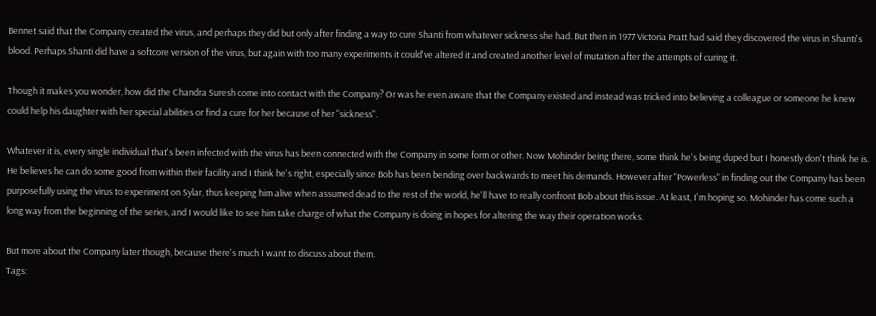Bennet said that the Company created the virus, and perhaps they did but only after finding a way to cure Shanti from whatever sickness she had. But then in 1977 Victoria Pratt had said they discovered the virus in Shanti's blood. Perhaps Shanti did have a softcore version of the virus, but again with too many experiments it could've altered it and created another level of mutation after the attempts of curing it.

Though it makes you wonder, how did the Chandra Suresh come into contact with the Company? Or was he even aware that the Company existed and instead was tricked into believing a colleague or someone he knew could help his daughter with her special abilities or find a cure for her because of her "sickness".

Whatever it is, every single individual that's been infected with the virus has been connected with the Company in some form or other. Now Mohinder being there, some think he's being duped but I honestly don't think he is. He believes he can do some good from within their facility and I think he's right, especially since Bob has been bending over backwards to meet his demands. However after "Powerless" in finding out the Company has been purposefully using the virus to experiment on Sylar, thus keeping him alive when assumed dead to the rest of the world, he'll have to really confront Bob about this issue. At least, I'm hoping so. Mohinder has come such a long way from the beginning of the series, and I would like to see him take charge of what the Company is doing in hopes for altering the way their operation works.

But more about the Company later though, because there's much I want to discuss about them.
Tags: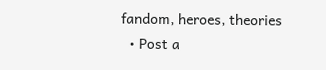fandom, heroes, theories
  • Post a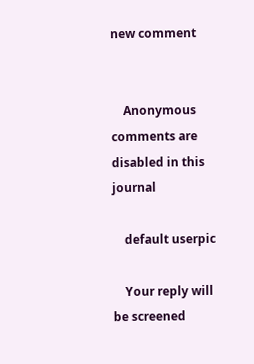new comment


    Anonymous comments are disabled in this journal

    default userpic

    Your reply will be screened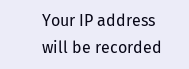Your IP address will be recorded